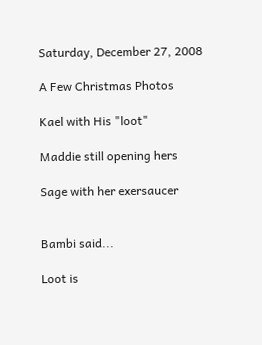Saturday, December 27, 2008

A Few Christmas Photos

Kael with His "loot"

Maddie still opening hers

Sage with her exersaucer


Bambi said...

Loot is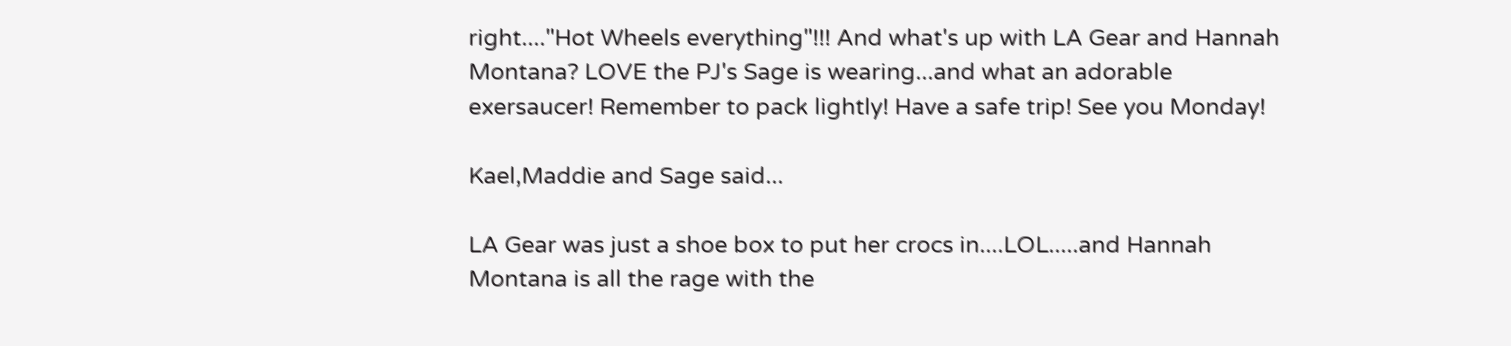right...."Hot Wheels everything"!!! And what's up with LA Gear and Hannah Montana? LOVE the PJ's Sage is wearing...and what an adorable exersaucer! Remember to pack lightly! Have a safe trip! See you Monday!

Kael,Maddie and Sage said...

LA Gear was just a shoe box to put her crocs in....LOL.....and Hannah Montana is all the rage with the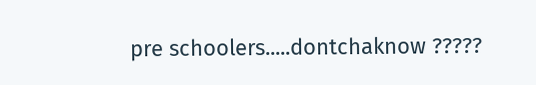pre schoolers.....dontchaknow ?????